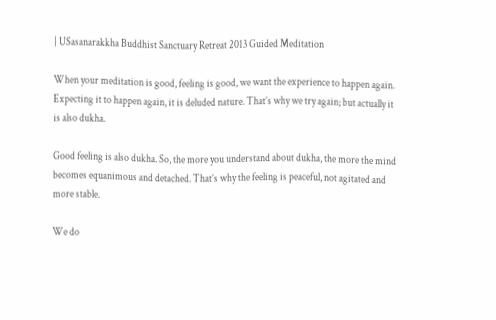| USasanarakkha Buddhist Sanctuary Retreat 2013 Guided Meditation

When your meditation is good, feeling is good, we want the experience to happen again. Expecting it to happen again, it is deluded nature. That’s why we try again; but actually it is also dukha.

Good feeling is also dukha. So, the more you understand about dukha, the more the mind becomes equanimous and detached. That’s why the feeling is peaceful, not agitated and more stable.

We do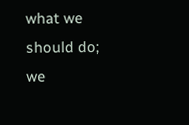what we should do; we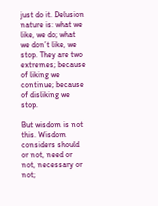just do it. Delusion nature is: what we like, we do; what we don’t like, we stop. They are two extremes; because of liking we continue; because of disliking we stop.

But wisdom is not this. Wisdom considers should or not, need or not, necessary or not;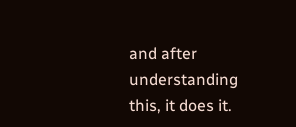and after understanding this, it does it.